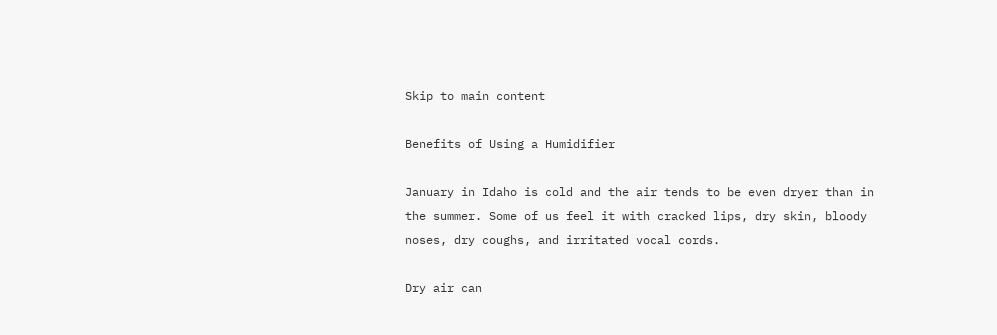Skip to main content

Benefits of Using a Humidifier

January in Idaho is cold and the air tends to be even dryer than in the summer. Some of us feel it with cracked lips, dry skin, bloody noses, dry coughs, and irritated vocal cords.

Dry air can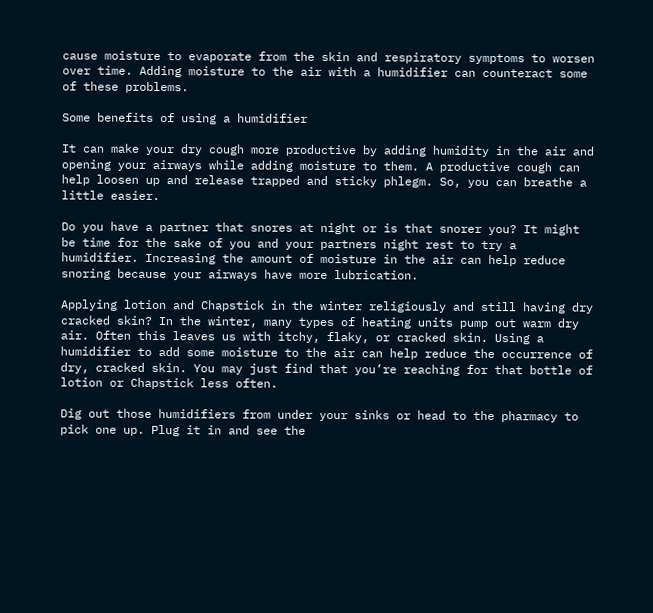cause moisture to evaporate from the skin and respiratory symptoms to worsen over time. Adding moisture to the air with a humidifier can counteract some of these problems.

Some benefits of using a humidifier

It can make your dry cough more productive by adding humidity in the air and opening your airways while adding moisture to them. A productive cough can help loosen up and release trapped and sticky phlegm. So, you can breathe a little easier.

Do you have a partner that snores at night or is that snorer you? It might be time for the sake of you and your partners night rest to try a humidifier. Increasing the amount of moisture in the air can help reduce snoring because your airways have more lubrication.

Applying lotion and Chapstick in the winter religiously and still having dry cracked skin? In the winter, many types of heating units pump out warm dry air. Often this leaves us with itchy, flaky, or cracked skin. Using a humidifier to add some moisture to the air can help reduce the occurrence of dry, cracked skin. You may just find that you’re reaching for that bottle of lotion or Chapstick less often.

Dig out those humidifiers from under your sinks or head to the pharmacy to pick one up. Plug it in and see the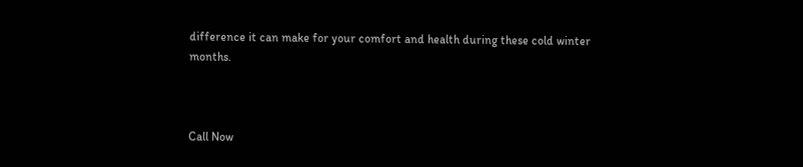difference it can make for your comfort and health during these cold winter months.



Call Now